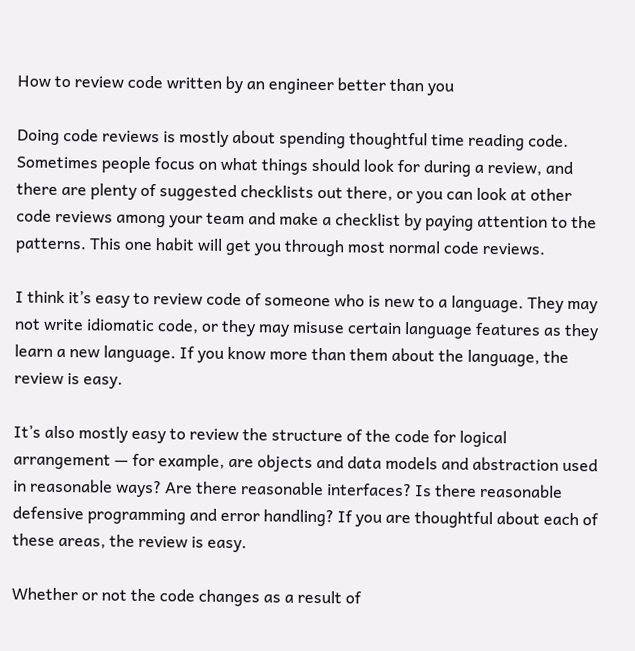How to review code written by an engineer better than you

Doing code reviews is mostly about spending thoughtful time reading code. Sometimes people focus on what things should look for during a review, and there are plenty of suggested checklists out there, or you can look at other code reviews among your team and make a checklist by paying attention to the patterns. This one habit will get you through most normal code reviews.

I think it’s easy to review code of someone who is new to a language. They may not write idiomatic code, or they may misuse certain language features as they learn a new language. If you know more than them about the language, the review is easy.

It’s also mostly easy to review the structure of the code for logical arrangement — for example, are objects and data models and abstraction used in reasonable ways? Are there reasonable interfaces? Is there reasonable defensive programming and error handling? If you are thoughtful about each of these areas, the review is easy.

Whether or not the code changes as a result of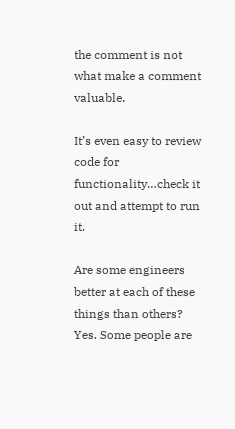the comment is not what make a comment valuable.

It’s even easy to review code for functionality…check it out and attempt to run it.

Are some engineers better at each of these things than others? Yes. Some people are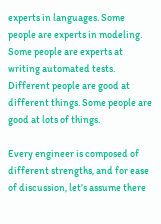experts in languages. Some people are experts in modeling. Some people are experts at writing automated tests. Different people are good at different things. Some people are good at lots of things.

Every engineer is composed of different strengths, and for ease of discussion, let’s assume there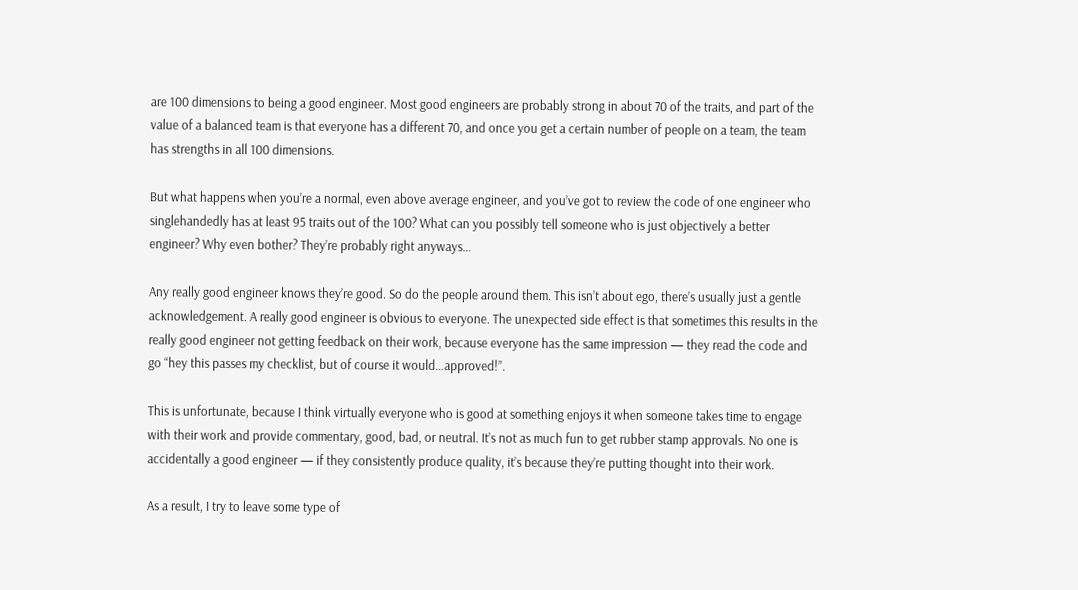are 100 dimensions to being a good engineer. Most good engineers are probably strong in about 70 of the traits, and part of the value of a balanced team is that everyone has a different 70, and once you get a certain number of people on a team, the team has strengths in all 100 dimensions.

But what happens when you’re a normal, even above average engineer, and you’ve got to review the code of one engineer who singlehandedly has at least 95 traits out of the 100? What can you possibly tell someone who is just objectively a better engineer? Why even bother? They’re probably right anyways…

Any really good engineer knows they’re good. So do the people around them. This isn’t about ego, there’s usually just a gentle acknowledgement. A really good engineer is obvious to everyone. The unexpected side effect is that sometimes this results in the really good engineer not getting feedback on their work, because everyone has the same impression — they read the code and go “hey this passes my checklist, but of course it would…approved!”.

This is unfortunate, because I think virtually everyone who is good at something enjoys it when someone takes time to engage with their work and provide commentary, good, bad, or neutral. It’s not as much fun to get rubber stamp approvals. No one is accidentally a good engineer — if they consistently produce quality, it’s because they’re putting thought into their work.

As a result, I try to leave some type of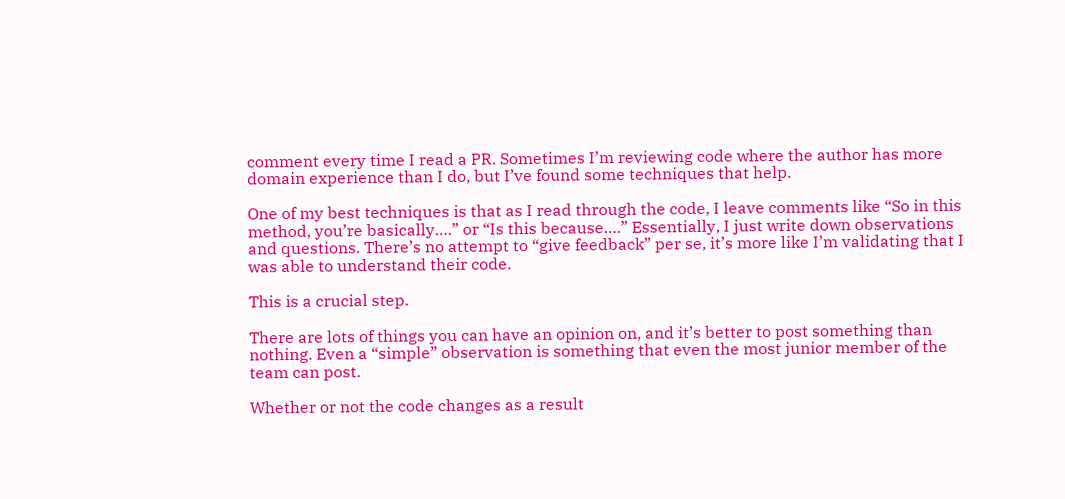comment every time I read a PR. Sometimes I’m reviewing code where the author has more domain experience than I do, but I’ve found some techniques that help.

One of my best techniques is that as I read through the code, I leave comments like “So in this method, you’re basically….” or “Is this because….” Essentially, I just write down observations and questions. There’s no attempt to “give feedback” per se, it’s more like I’m validating that I was able to understand their code.

This is a crucial step.

There are lots of things you can have an opinion on, and it’s better to post something than nothing. Even a “simple” observation is something that even the most junior member of the team can post.

Whether or not the code changes as a result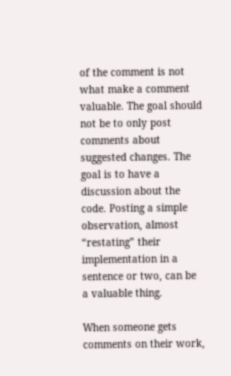of the comment is not what make a comment valuable. The goal should not be to only post comments about suggested changes. The goal is to have a discussion about the code. Posting a simple observation, almost “restating” their implementation in a sentence or two, can be a valuable thing.

When someone gets comments on their work,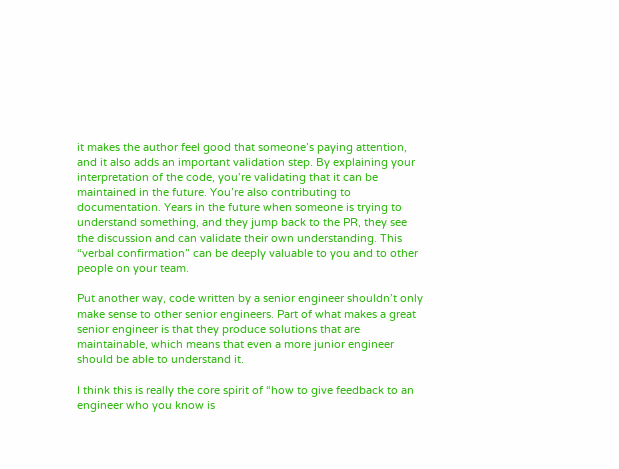it makes the author feel good that someone’s paying attention, and it also adds an important validation step. By explaining your interpretation of the code, you’re validating that it can be maintained in the future. You’re also contributing to documentation. Years in the future when someone is trying to understand something, and they jump back to the PR, they see the discussion and can validate their own understanding. This “verbal confirmation” can be deeply valuable to you and to other people on your team.

Put another way, code written by a senior engineer shouldn’t only make sense to other senior engineers. Part of what makes a great senior engineer is that they produce solutions that are maintainable, which means that even a more junior engineer should be able to understand it.

I think this is really the core spirit of “how to give feedback to an engineer who you know is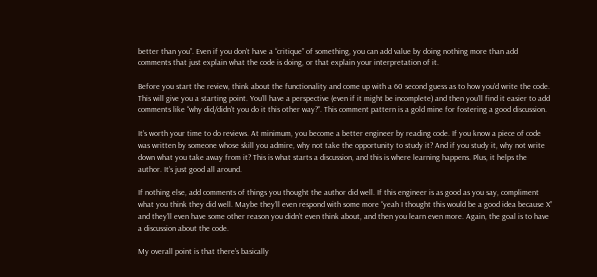better than you”. Even if you don’t have a “critique” of something, you can add value by doing nothing more than add comments that just explain what the code is doing, or that explain your interpretation of it.

Before you start the review, think about the functionality and come up with a 60 second guess as to how you’d write the code. This will give you a starting point. You’ll have a perspective (even if it might be incomplete) and then you’ll find it easier to add comments like “why did/didn’t you do it this other way?”. This comment pattern is a gold mine for fostering a good discussion.

It’s worth your time to do reviews. At minimum, you become a better engineer by reading code. If you know a piece of code was written by someone whose skill you admire, why not take the opportunity to study it? And if you study it, why not write down what you take away from it? This is what starts a discussion, and this is where learning happens. Plus, it helps the author. It’s just good all around.

If nothing else, add comments of things you thought the author did well. If this engineer is as good as you say, compliment what you think they did well. Maybe they’ll even respond with some more “yeah I thought this would be a good idea because X” and they’ll even have some other reason you didn’t even think about, and then you learn even more. Again, the goal is to have a discussion about the code.

My overall point is that there’s basically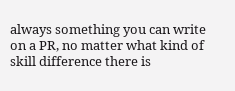always something you can write on a PR, no matter what kind of skill difference there is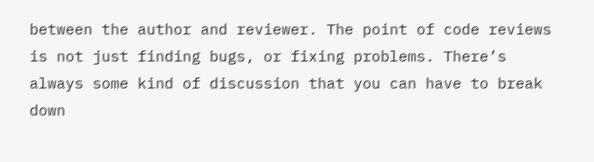between the author and reviewer. The point of code reviews is not just finding bugs, or fixing problems. There’s always some kind of discussion that you can have to break down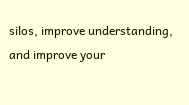silos, improve understanding, and improve your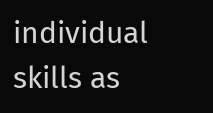individual skills as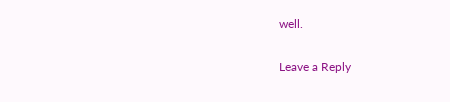well.

Leave a Reply